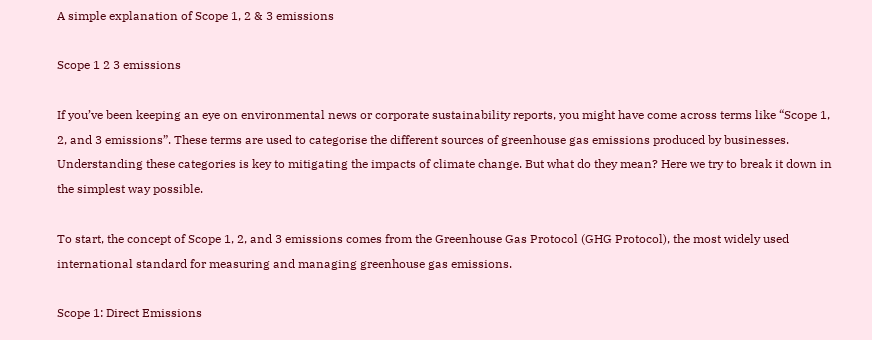A simple explanation of Scope 1, 2 & 3 emissions

Scope 1 2 3 emissions

If you’ve been keeping an eye on environmental news or corporate sustainability reports, you might have come across terms like “Scope 1, 2, and 3 emissions”. These terms are used to categorise the different sources of greenhouse gas emissions produced by businesses. Understanding these categories is key to mitigating the impacts of climate change. But what do they mean? Here we try to break it down in the simplest way possible.

To start, the concept of Scope 1, 2, and 3 emissions comes from the Greenhouse Gas Protocol (GHG Protocol), the most widely used international standard for measuring and managing greenhouse gas emissions.

Scope 1: Direct Emissions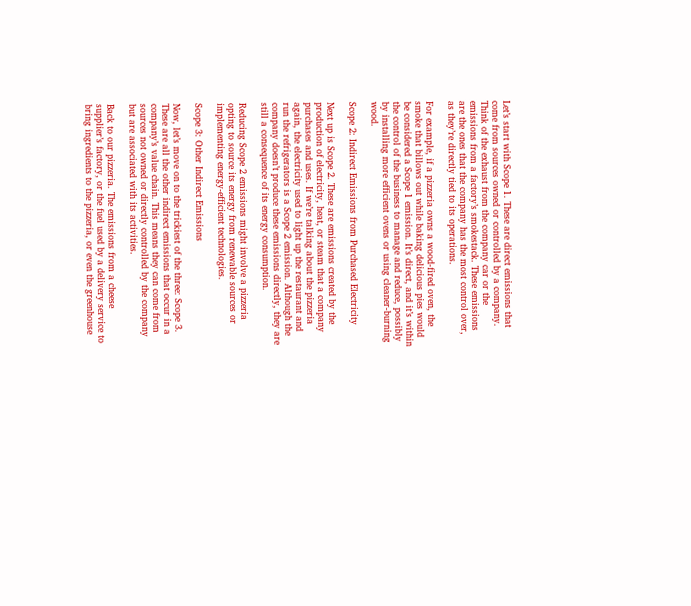Let’s start with Scope 1. These are direct emissions that come from sources owned or controlled by a company. Think of the exhaust from the company car or the emissions from a factory’s smokestack. These emissions are the ones that the company has the most control over, as they’re directly tied to its operations.

For example, if a pizzeria owns a wood-fired oven, the smoke that billows out while baking delicious pies would be considered a Scope 1 emission. It’s direct, and it’s within the control of the business to manage and reduce, possibly by installing more efficient ovens or using cleaner-burning wood.

Scope 2: Indirect Emissions from Purchased Electricity

Next up is Scope 2. These are emissions created by the production of electricity, heat, or steam that a company purchases and uses. If we’re talking about the pizzeria again, the electricity used to light up the restaurant and run the refrigerators is a Scope 2 emission. Although the company doesn’t produce these emissions directly, they are still a consequence of its energy consumption.

Reducing Scope 2 emissions might involve a pizzeria opting to source its energy from renewable sources or implementing energy-efficient technologies.

Scope 3: Other Indirect Emissions

Now, let’s move on to the trickiest of the three: Scope 3. These are all the other indirect emissions that occur in a company’s value chain. This means they can come from sources not owned or directly controlled by the company but are associated with its activities.

Back to our pizzeria. The emissions from a cheese supplier’s factory, or the fuel used by a delivery service to bring ingredients to the pizzeria, or even the greenhouse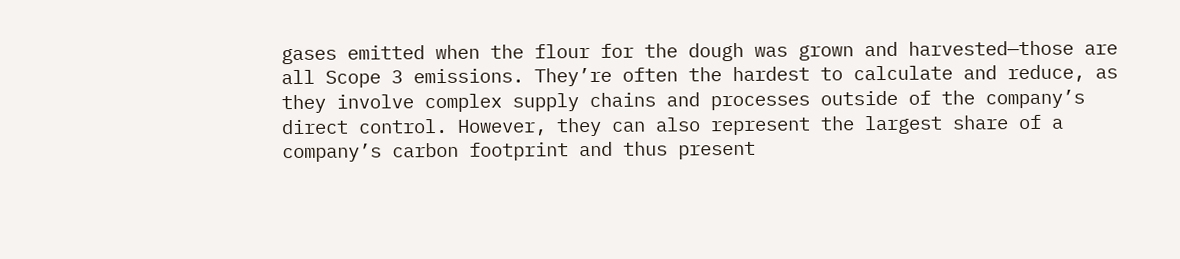gases emitted when the flour for the dough was grown and harvested—those are all Scope 3 emissions. They’re often the hardest to calculate and reduce, as they involve complex supply chains and processes outside of the company’s direct control. However, they can also represent the largest share of a company’s carbon footprint and thus present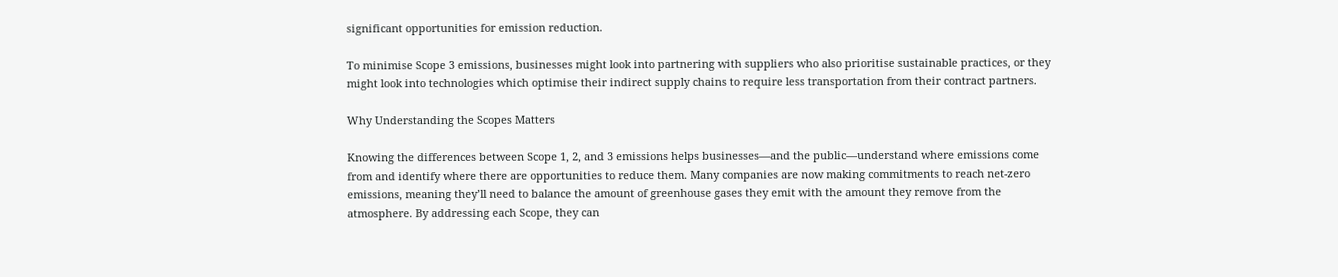significant opportunities for emission reduction.

To minimise Scope 3 emissions, businesses might look into partnering with suppliers who also prioritise sustainable practices, or they might look into technologies which optimise their indirect supply chains to require less transportation from their contract partners.

Why Understanding the Scopes Matters

Knowing the differences between Scope 1, 2, and 3 emissions helps businesses—and the public—understand where emissions come from and identify where there are opportunities to reduce them. Many companies are now making commitments to reach net-zero emissions, meaning they’ll need to balance the amount of greenhouse gases they emit with the amount they remove from the atmosphere. By addressing each Scope, they can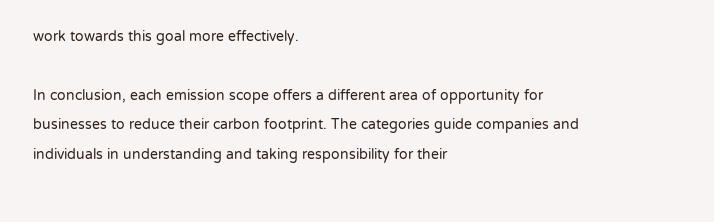work towards this goal more effectively.

In conclusion, each emission scope offers a different area of opportunity for businesses to reduce their carbon footprint. The categories guide companies and individuals in understanding and taking responsibility for their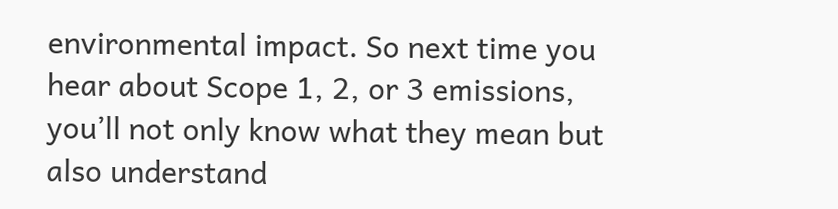environmental impact. So next time you hear about Scope 1, 2, or 3 emissions, you’ll not only know what they mean but also understand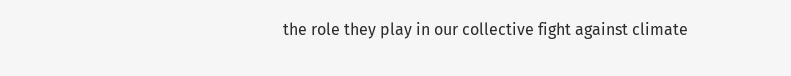the role they play in our collective fight against climate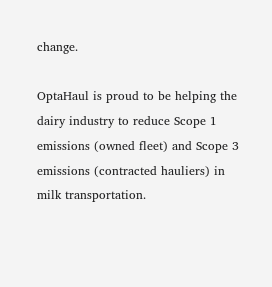change.

OptaHaul is proud to be helping the dairy industry to reduce Scope 1 emissions (owned fleet) and Scope 3 emissions (contracted hauliers) in milk transportation.